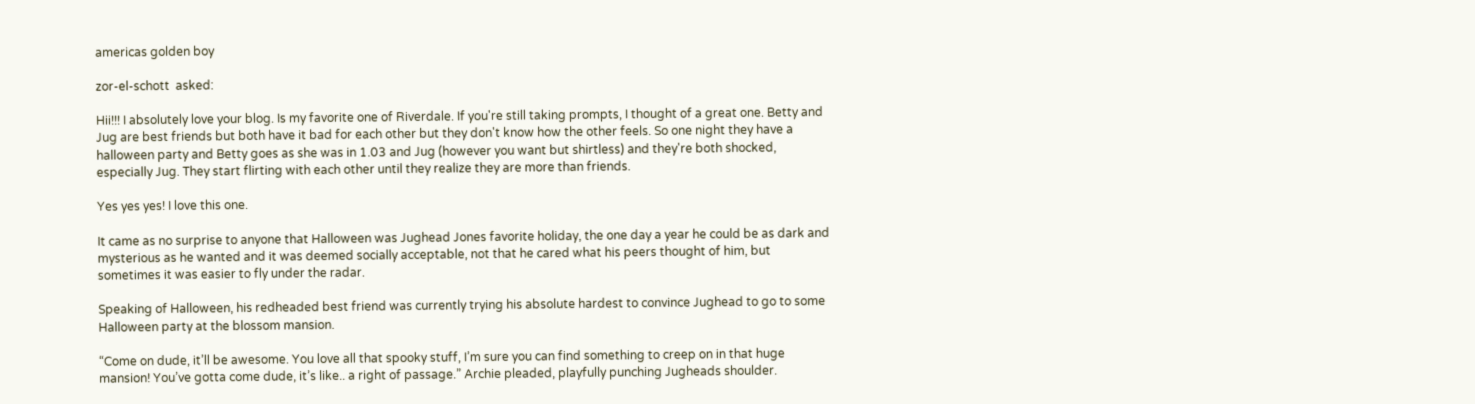americas golden boy

zor-el-schott  asked:

Hii!!! I absolutely love your blog. Is my favorite one of Riverdale. If you're still taking prompts, I thought of a great one. Betty and Jug are best friends but both have it bad for each other but they don't know how the other feels. So one night they have a halloween party and Betty goes as she was in 1.03 and Jug (however you want but shirtless) and they're both shocked, especially Jug. They start flirting with each other until they realize they are more than friends.

Yes yes yes! I love this one.

It came as no surprise to anyone that Halloween was Jughead Jones favorite holiday, the one day a year he could be as dark and mysterious as he wanted and it was deemed socially acceptable, not that he cared what his peers thought of him, but sometimes it was easier to fly under the radar.

Speaking of Halloween, his redheaded best friend was currently trying his absolute hardest to convince Jughead to go to some Halloween party at the blossom mansion.

“Come on dude, it’ll be awesome. You love all that spooky stuff, I’m sure you can find something to creep on in that huge mansion! You’ve gotta come dude, it’s like.. a right of passage.” Archie pleaded, playfully punching Jugheads shoulder.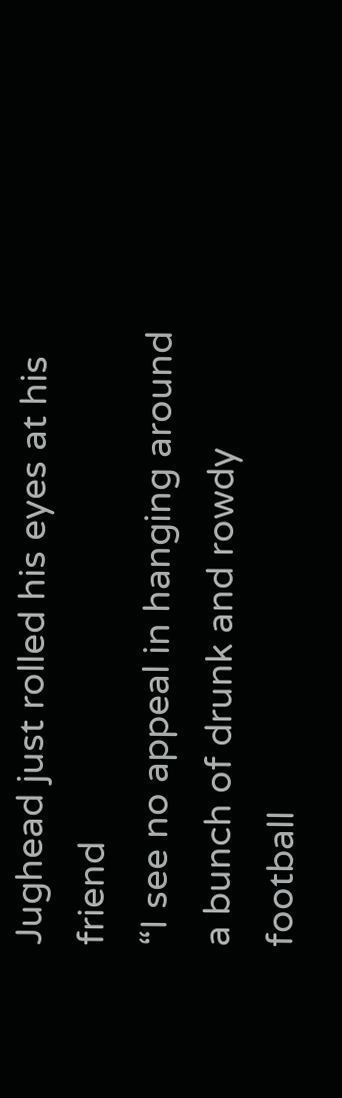Jughead just rolled his eyes at his friend
“I see no appeal in hanging around a bunch of drunk and rowdy football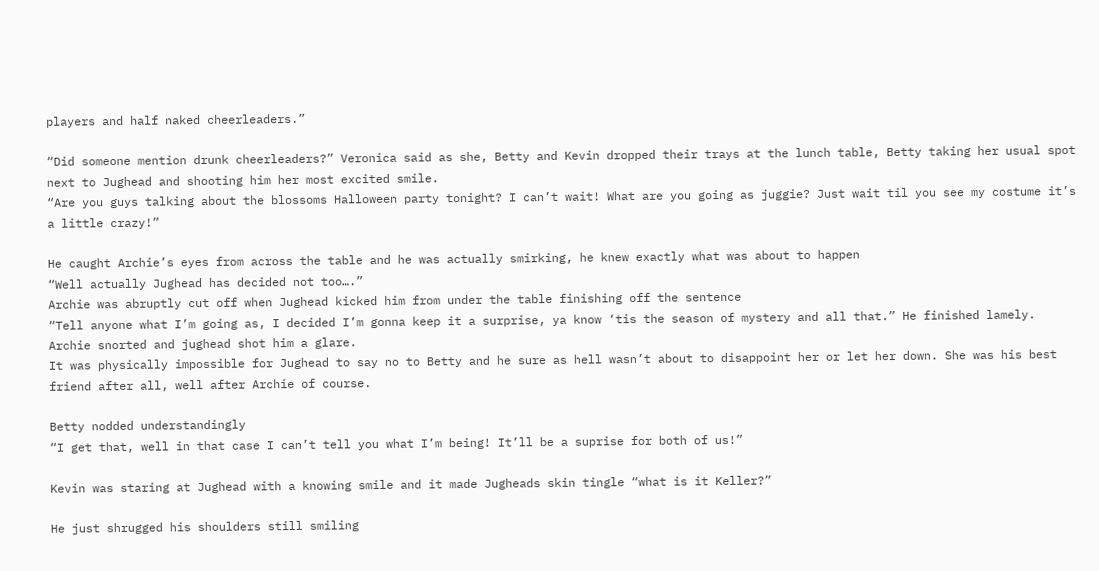players and half naked cheerleaders.”

“Did someone mention drunk cheerleaders?” Veronica said as she, Betty and Kevin dropped their trays at the lunch table, Betty taking her usual spot next to Jughead and shooting him her most excited smile.
“Are you guys talking about the blossoms Halloween party tonight? I can’t wait! What are you going as juggie? Just wait til you see my costume it’s a little crazy!”

He caught Archie’s eyes from across the table and he was actually smirking, he knew exactly what was about to happen
“Well actually Jughead has decided not too….”
Archie was abruptly cut off when Jughead kicked him from under the table finishing off the sentence
“Tell anyone what I’m going as, I decided I’m gonna keep it a surprise, ya know ‘tis the season of mystery and all that.” He finished lamely.
Archie snorted and jughead shot him a glare.
It was physically impossible for Jughead to say no to Betty and he sure as hell wasn’t about to disappoint her or let her down. She was his best friend after all, well after Archie of course.

Betty nodded understandingly
“I get that, well in that case I can’t tell you what I’m being! It’ll be a suprise for both of us!”

Kevin was staring at Jughead with a knowing smile and it made Jugheads skin tingle “what is it Keller?”

He just shrugged his shoulders still smiling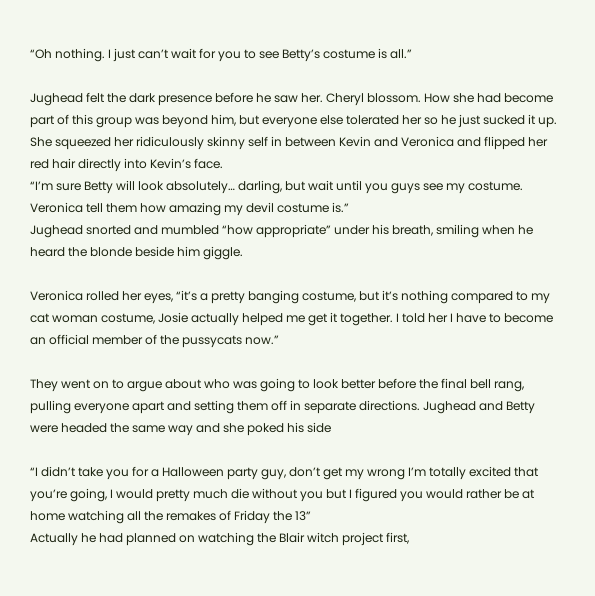“Oh nothing. I just can’t wait for you to see Betty’s costume is all.”

Jughead felt the dark presence before he saw her. Cheryl blossom. How she had become part of this group was beyond him, but everyone else tolerated her so he just sucked it up.
She squeezed her ridiculously skinny self in between Kevin and Veronica and flipped her red hair directly into Kevin’s face.
“I’m sure Betty will look absolutely… darling, but wait until you guys see my costume. Veronica tell them how amazing my devil costume is.”
Jughead snorted and mumbled “how appropriate” under his breath, smiling when he heard the blonde beside him giggle.

Veronica rolled her eyes, “it’s a pretty banging costume, but it’s nothing compared to my cat woman costume, Josie actually helped me get it together. I told her I have to become an official member of the pussycats now.”

They went on to argue about who was going to look better before the final bell rang, pulling everyone apart and setting them off in separate directions. Jughead and Betty were headed the same way and she poked his side

“I didn’t take you for a Halloween party guy, don’t get my wrong I’m totally excited that you’re going, I would pretty much die without you but I figured you would rather be at home watching all the remakes of Friday the 13”
Actually he had planned on watching the Blair witch project first,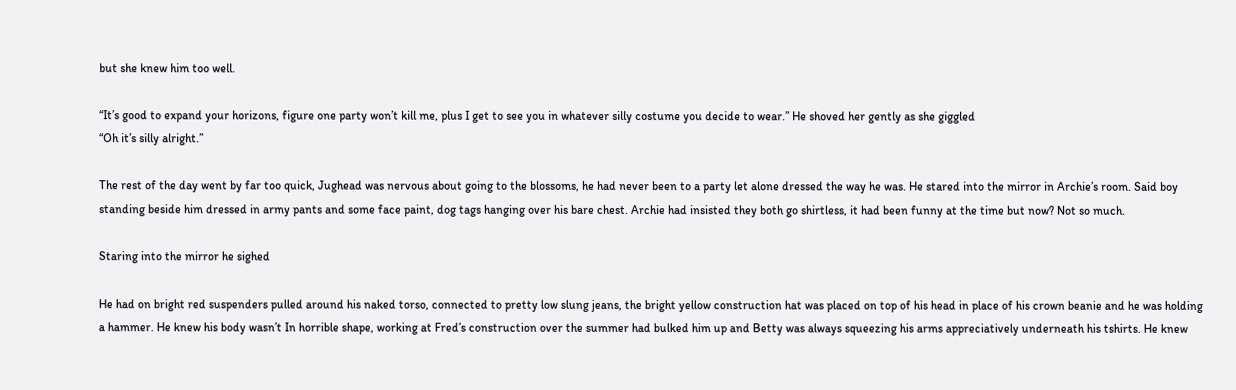but she knew him too well.

“It’s good to expand your horizons, figure one party won’t kill me, plus I get to see you in whatever silly costume you decide to wear.” He shoved her gently as she giggled
“Oh it’s silly alright.”

The rest of the day went by far too quick, Jughead was nervous about going to the blossoms, he had never been to a party let alone dressed the way he was. He stared into the mirror in Archie’s room. Said boy standing beside him dressed in army pants and some face paint, dog tags hanging over his bare chest. Archie had insisted they both go shirtless, it had been funny at the time but now? Not so much.

Staring into the mirror he sighed

He had on bright red suspenders pulled around his naked torso, connected to pretty low slung jeans, the bright yellow construction hat was placed on top of his head in place of his crown beanie and he was holding a hammer. He knew his body wasn’t In horrible shape, working at Fred’s construction over the summer had bulked him up and Betty was always squeezing his arms appreciatively underneath his tshirts. He knew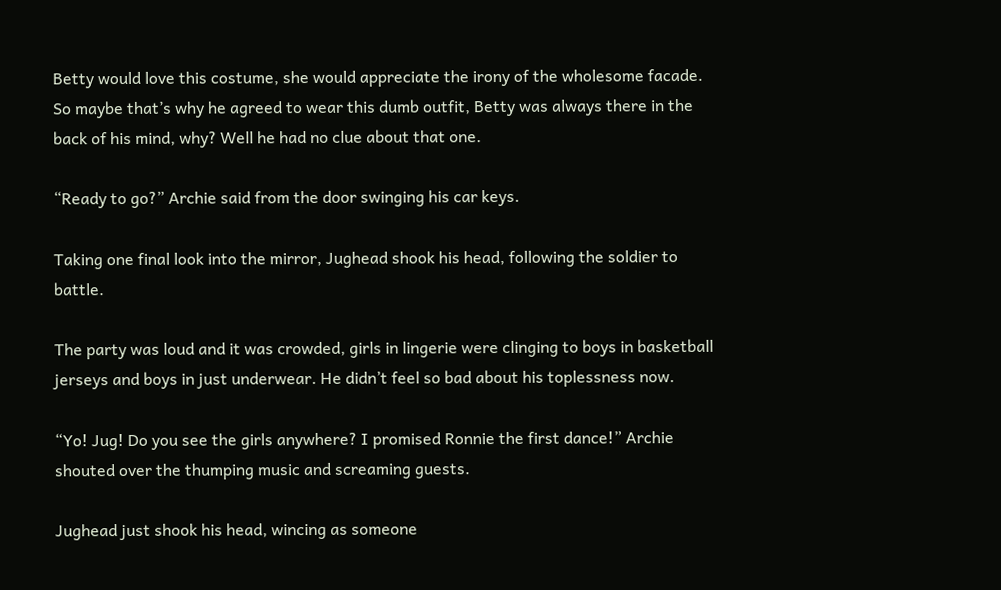Betty would love this costume, she would appreciate the irony of the wholesome facade. So maybe that’s why he agreed to wear this dumb outfit, Betty was always there in the back of his mind, why? Well he had no clue about that one.

“Ready to go?” Archie said from the door swinging his car keys.

Taking one final look into the mirror, Jughead shook his head, following the soldier to battle.

The party was loud and it was crowded, girls in lingerie were clinging to boys in basketball jerseys and boys in just underwear. He didn’t feel so bad about his toplessness now.

“Yo! Jug! Do you see the girls anywhere? I promised Ronnie the first dance!” Archie shouted over the thumping music and screaming guests.

Jughead just shook his head, wincing as someone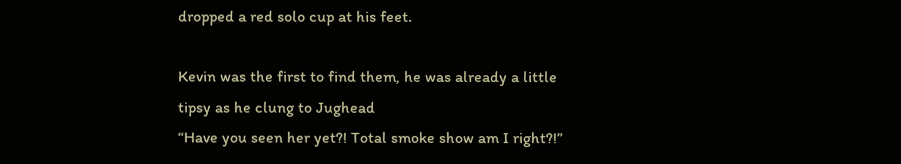dropped a red solo cup at his feet.

Kevin was the first to find them, he was already a little tipsy as he clung to Jughead
“Have you seen her yet?! Total smoke show am I right?!”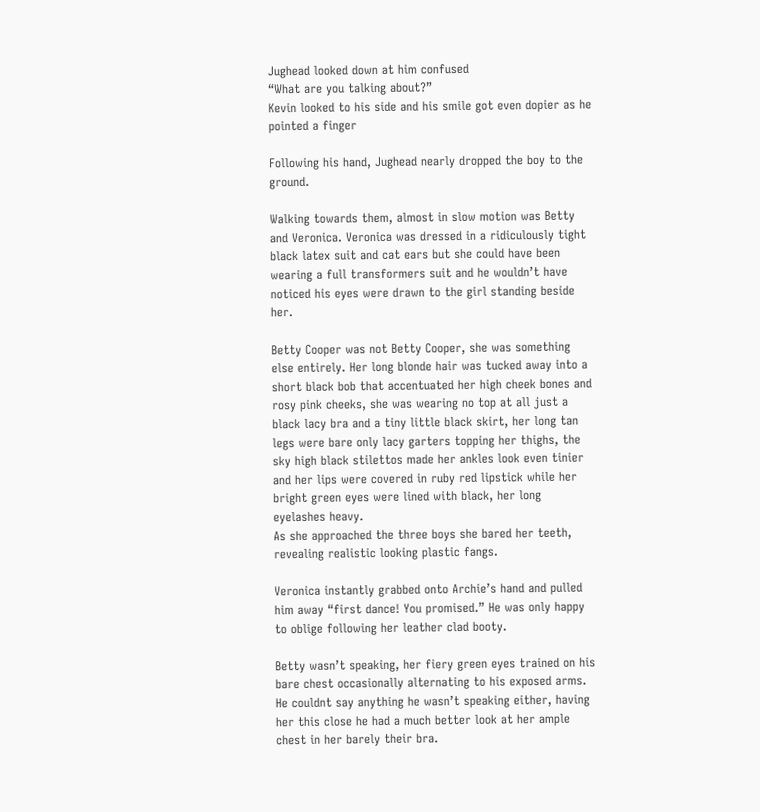Jughead looked down at him confused
“What are you talking about?”
Kevin looked to his side and his smile got even dopier as he pointed a finger

Following his hand, Jughead nearly dropped the boy to the ground.

Walking towards them, almost in slow motion was Betty and Veronica. Veronica was dressed in a ridiculously tight black latex suit and cat ears but she could have been wearing a full transformers suit and he wouldn’t have noticed his eyes were drawn to the girl standing beside her.

Betty Cooper was not Betty Cooper, she was something else entirely. Her long blonde hair was tucked away into a short black bob that accentuated her high cheek bones and rosy pink cheeks, she was wearing no top at all just a black lacy bra and a tiny little black skirt, her long tan legs were bare only lacy garters topping her thighs, the sky high black stilettos made her ankles look even tinier and her lips were covered in ruby red lipstick while her bright green eyes were lined with black, her long eyelashes heavy.
As she approached the three boys she bared her teeth, revealing realistic looking plastic fangs.

Veronica instantly grabbed onto Archie’s hand and pulled him away “first dance! You promised.” He was only happy to oblige following her leather clad booty.

Betty wasn’t speaking, her fiery green eyes trained on his bare chest occasionally alternating to his exposed arms. He couldnt say anything he wasn’t speaking either, having her this close he had a much better look at her ample chest in her barely their bra.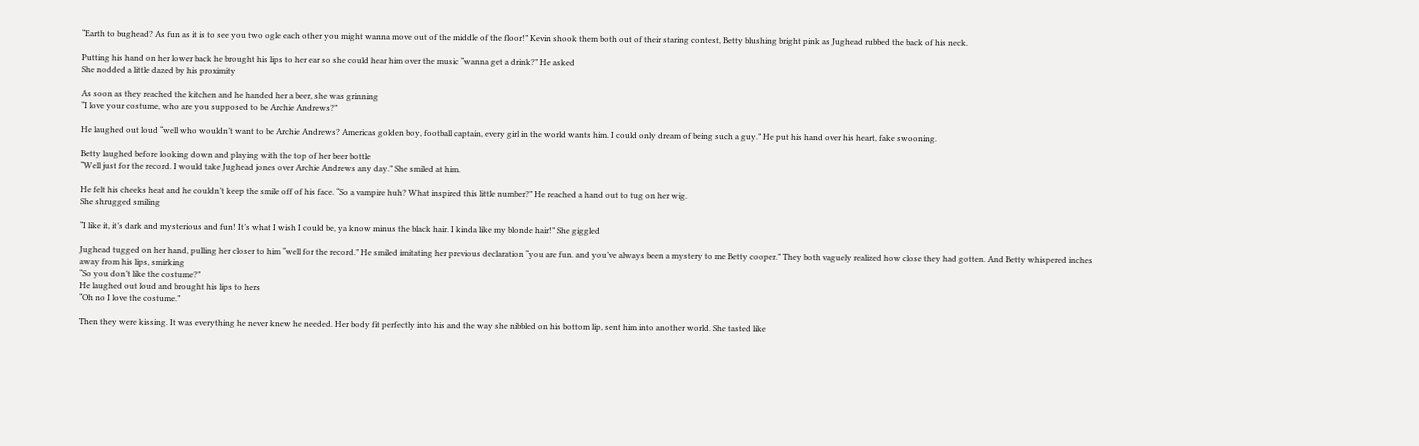“Earth to bughead? As fun as it is to see you two ogle each other you might wanna move out of the middle of the floor!” Kevin shook them both out of their staring contest, Betty blushing bright pink as Jughead rubbed the back of his neck.

Putting his hand on her lower back he brought his lips to her ear so she could hear him over the music “wanna get a drink?” He asked
She nodded a little dazed by his proximity

As soon as they reached the kitchen and he handed her a beer, she was grinning
“I love your costume, who are you supposed to be Archie Andrews?”

He laughed out loud “well who wouldn’t want to be Archie Andrews? Americas golden boy, football captain, every girl in the world wants him. I could only dream of being such a guy.” He put his hand over his heart, fake swooning.

Betty laughed before looking down and playing with the top of her beer bottle
“Well just for the record. I would take Jughead jones over Archie Andrews any day.” She smiled at him.

He felt his cheeks heat and he couldn’t keep the smile off of his face. “So a vampire huh? What inspired this little number?” He reached a hand out to tug on her wig.
She shrugged smiling

“I like it, it’s dark and mysterious and fun! It’s what I wish I could be, ya know minus the black hair. I kinda like my blonde hair!” She giggled

Jughead tugged on her hand, pulling her closer to him “well for the record.” He smiled imitating her previous declaration “you are fun. and you’ve always been a mystery to me Betty cooper.” They both vaguely realized how close they had gotten. And Betty whispered inches away from his lips, smirking
“So you don’t like the costume?”
He laughed out loud and brought his lips to hers
“Oh no I love the costume.”

Then they were kissing. It was everything he never knew he needed. Her body fit perfectly into his and the way she nibbled on his bottom lip, sent him into another world. She tasted like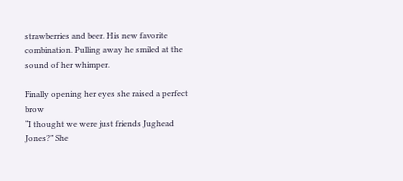strawberries and beer. His new favorite combination. Pulling away he smiled at the sound of her whimper.

Finally opening her eyes she raised a perfect brow
“I thought we were just friends Jughead Jones?” She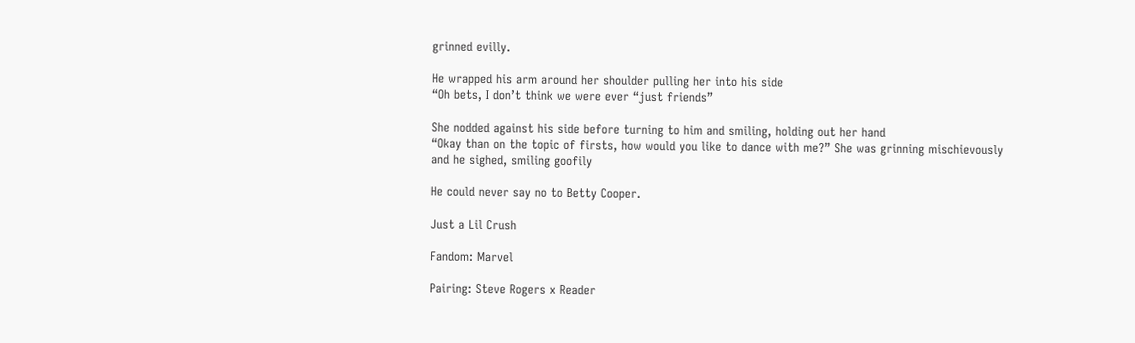grinned evilly.

He wrapped his arm around her shoulder pulling her into his side
“Oh bets, I don’t think we were ever “just friends”

She nodded against his side before turning to him and smiling, holding out her hand
“Okay than on the topic of firsts, how would you like to dance with me?” She was grinning mischievously and he sighed, smiling goofily

He could never say no to Betty Cooper.

Just a Lil Crush

Fandom: Marvel

Pairing: Steve Rogers x Reader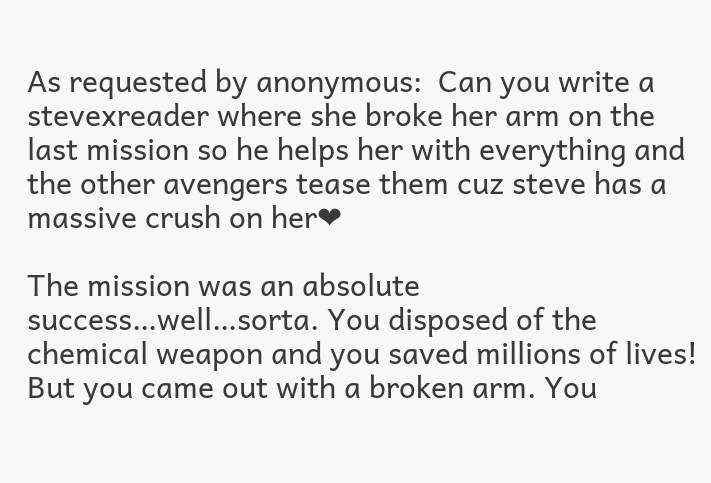As requested by anonymous:  Can you write a stevexreader where she broke her arm on the last mission so he helps her with everything and the other avengers tease them cuz steve has a massive crush on her❤

The mission was an absolute success…well…sorta. You disposed of the chemical weapon and you saved millions of lives! But you came out with a broken arm. You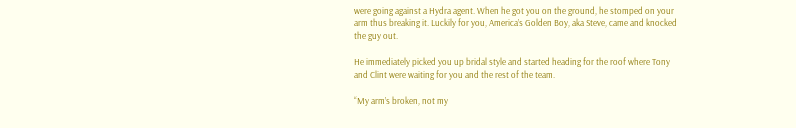were going against a Hydra agent. When he got you on the ground, he stomped on your arm thus breaking it. Luckily for you, America’s Golden Boy, aka Steve, came and knocked the guy out.

He immediately picked you up bridal style and started heading for the roof where Tony and Clint were waiting for you and the rest of the team.

“My arm’s broken, not my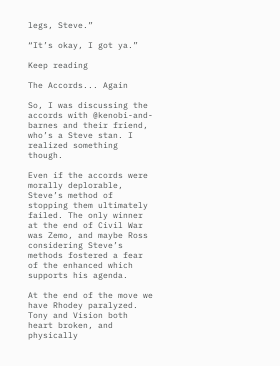legs, Steve.”

“It’s okay, I got ya.”

Keep reading

The Accords... Again

So, I was discussing the accords with @kenobi-and-barnes and their friend, who’s a Steve stan. I realized something though.

Even if the accords were morally deplorable, Steve’s method of stopping them ultimately failed. The only winner at the end of Civil War was Zemo, and maybe Ross considering Steve’s methods fostered a fear of the enhanced which supports his agenda.

At the end of the move we have Rhodey paralyzed. Tony and Vision both heart broken, and physically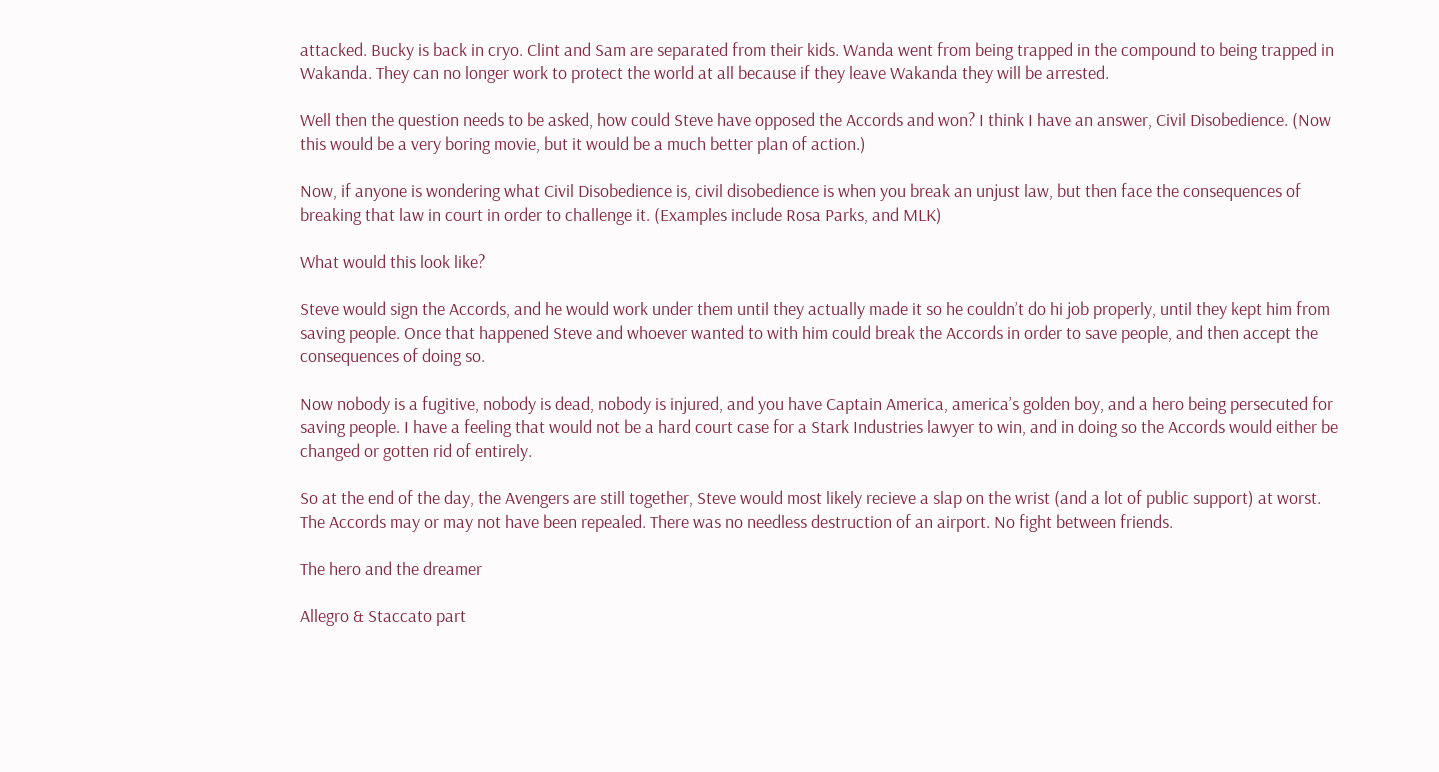attacked. Bucky is back in cryo. Clint and Sam are separated from their kids. Wanda went from being trapped in the compound to being trapped in Wakanda. They can no longer work to protect the world at all because if they leave Wakanda they will be arrested.

Well then the question needs to be asked, how could Steve have opposed the Accords and won? I think I have an answer, Civil Disobedience. (Now this would be a very boring movie, but it would be a much better plan of action.)

Now, if anyone is wondering what Civil Disobedience is, civil disobedience is when you break an unjust law, but then face the consequences of breaking that law in court in order to challenge it. (Examples include Rosa Parks, and MLK)

What would this look like?

Steve would sign the Accords, and he would work under them until they actually made it so he couldn’t do hi job properly, until they kept him from saving people. Once that happened Steve and whoever wanted to with him could break the Accords in order to save people, and then accept the consequences of doing so.

Now nobody is a fugitive, nobody is dead, nobody is injured, and you have Captain America, america’s golden boy, and a hero being persecuted for saving people. I have a feeling that would not be a hard court case for a Stark Industries lawyer to win, and in doing so the Accords would either be changed or gotten rid of entirely.

So at the end of the day, the Avengers are still together, Steve would most likely recieve a slap on the wrist (and a lot of public support) at worst. The Accords may or may not have been repealed. There was no needless destruction of an airport. No fight between friends.

The hero and the dreamer

Allegro & Staccato part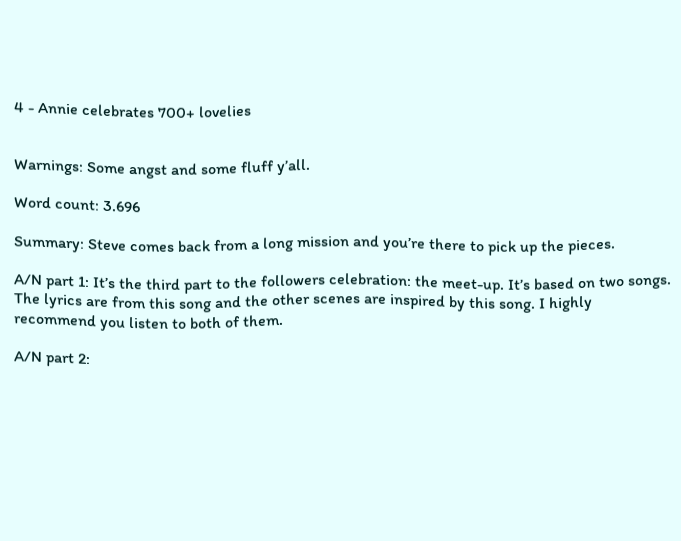4 - Annie celebrates 700+ lovelies


Warnings: Some angst and some fluff y’all.

Word count: 3.696

Summary: Steve comes back from a long mission and you’re there to pick up the pieces.

A/N part 1: It’s the third part to the followers celebration: the meet-up. It’s based on two songs. The lyrics are from this song and the other scenes are inspired by this song. I highly recommend you listen to both of them.

A/N part 2: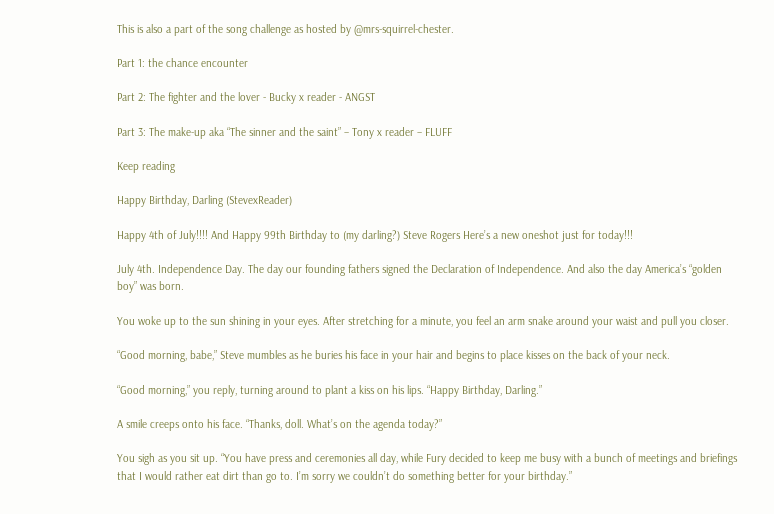This is also a part of the song challenge as hosted by @mrs-squirrel-chester.

Part 1: the chance encounter

Part 2: The fighter and the lover - Bucky x reader - ANGST

Part 3: The make-up aka “The sinner and the saint” – Tony x reader – FLUFF

Keep reading

Happy Birthday, Darling (StevexReader)

Happy 4th of July!!!! And Happy 99th Birthday to (my darling?) Steve Rogers Here’s a new oneshot just for today!!!

July 4th. Independence Day. The day our founding fathers signed the Declaration of Independence. And also the day America’s “golden boy” was born.

You woke up to the sun shining in your eyes. After stretching for a minute, you feel an arm snake around your waist and pull you closer.

“Good morning, babe,” Steve mumbles as he buries his face in your hair and begins to place kisses on the back of your neck.

“Good morning,” you reply, turning around to plant a kiss on his lips. “Happy Birthday, Darling.”

A smile creeps onto his face. “Thanks, doll. What’s on the agenda today?”

You sigh as you sit up. “You have press and ceremonies all day, while Fury decided to keep me busy with a bunch of meetings and briefings that I would rather eat dirt than go to. I’m sorry we couldn’t do something better for your birthday.”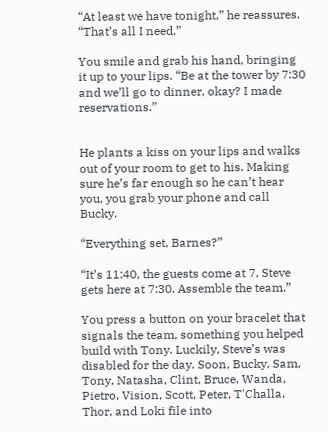“At least we have tonight,” he reassures. “That’s all I need.”

You smile and grab his hand, bringing it up to your lips. “Be at the tower by 7:30 and we’ll go to dinner, okay? I made reservations.”


He plants a kiss on your lips and walks out of your room to get to his. Making sure he’s far enough so he can’t hear you, you grab your phone and call Bucky.

“Everything set, Barnes?”

“It’s 11:40, the guests come at 7, Steve gets here at 7:30. Assemble the team.”

You press a button on your bracelet that signals the team, something you helped build with Tony. Luckily, Steve’s was disabled for the day. Soon, Bucky, Sam, Tony, Natasha, Clint, Bruce, Wanda, Pietro, Vision, Scott, Peter, T'Challa, Thor, and Loki file into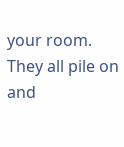your room. They all pile on and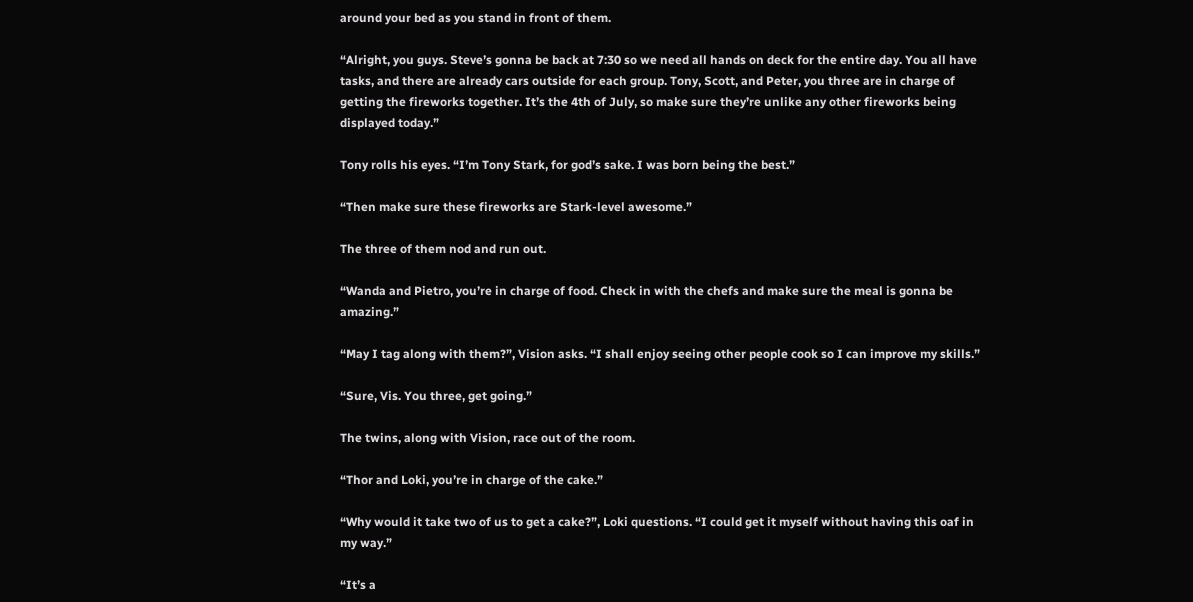around your bed as you stand in front of them.

“Alright, you guys. Steve’s gonna be back at 7:30 so we need all hands on deck for the entire day. You all have tasks, and there are already cars outside for each group. Tony, Scott, and Peter, you three are in charge of getting the fireworks together. It’s the 4th of July, so make sure they’re unlike any other fireworks being displayed today.”

Tony rolls his eyes. “I’m Tony Stark, for god’s sake. I was born being the best.”

“Then make sure these fireworks are Stark-level awesome.”

The three of them nod and run out.

“Wanda and Pietro, you’re in charge of food. Check in with the chefs and make sure the meal is gonna be amazing.”

“May I tag along with them?”, Vision asks. “I shall enjoy seeing other people cook so I can improve my skills.”

“Sure, Vis. You three, get going.”

The twins, along with Vision, race out of the room.

“Thor and Loki, you’re in charge of the cake.”

“Why would it take two of us to get a cake?”, Loki questions. “I could get it myself without having this oaf in my way.”

“It’s a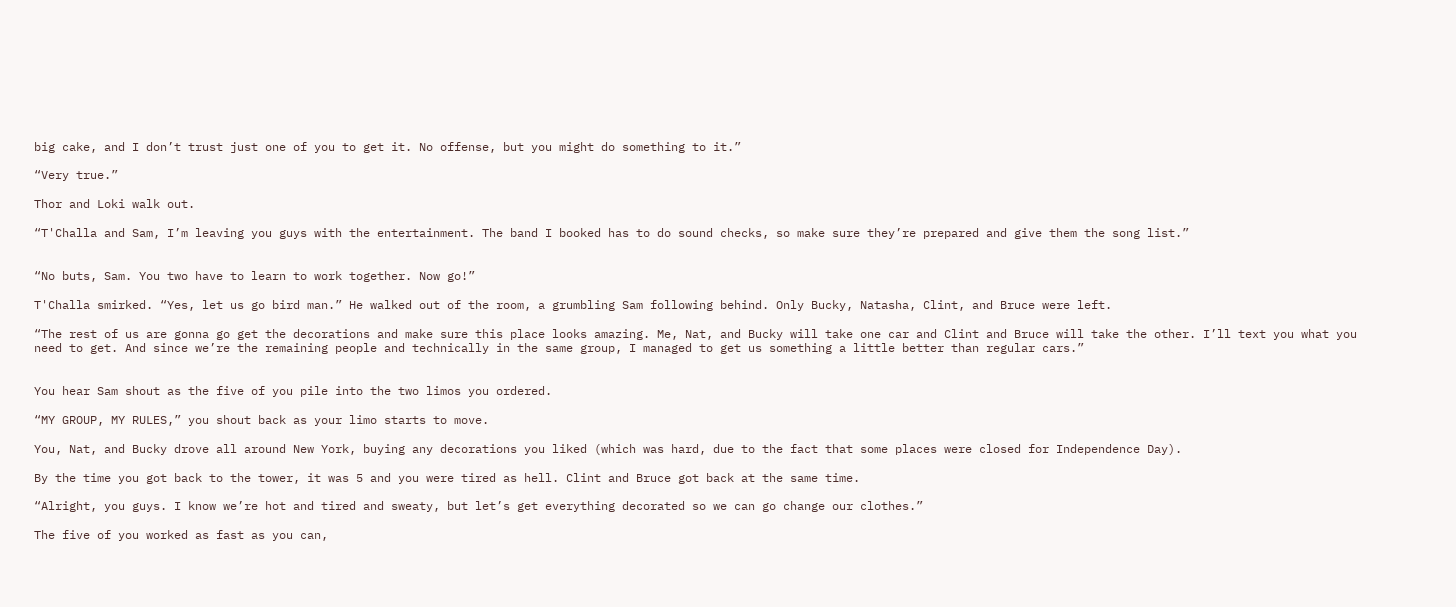big cake, and I don’t trust just one of you to get it. No offense, but you might do something to it.”

“Very true.”

Thor and Loki walk out.

“T'Challa and Sam, I’m leaving you guys with the entertainment. The band I booked has to do sound checks, so make sure they’re prepared and give them the song list.”


“No buts, Sam. You two have to learn to work together. Now go!”

T'Challa smirked. “Yes, let us go bird man.” He walked out of the room, a grumbling Sam following behind. Only Bucky, Natasha, Clint, and Bruce were left.

“The rest of us are gonna go get the decorations and make sure this place looks amazing. Me, Nat, and Bucky will take one car and Clint and Bruce will take the other. I’ll text you what you need to get. And since we’re the remaining people and technically in the same group, I managed to get us something a little better than regular cars.”


You hear Sam shout as the five of you pile into the two limos you ordered.

“MY GROUP, MY RULES,” you shout back as your limo starts to move.

You, Nat, and Bucky drove all around New York, buying any decorations you liked (which was hard, due to the fact that some places were closed for Independence Day).

By the time you got back to the tower, it was 5 and you were tired as hell. Clint and Bruce got back at the same time.

“Alright, you guys. I know we’re hot and tired and sweaty, but let’s get everything decorated so we can go change our clothes.”

The five of you worked as fast as you can,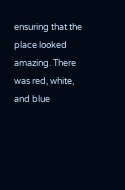ensuring that the place looked amazing. There was red, white, and blue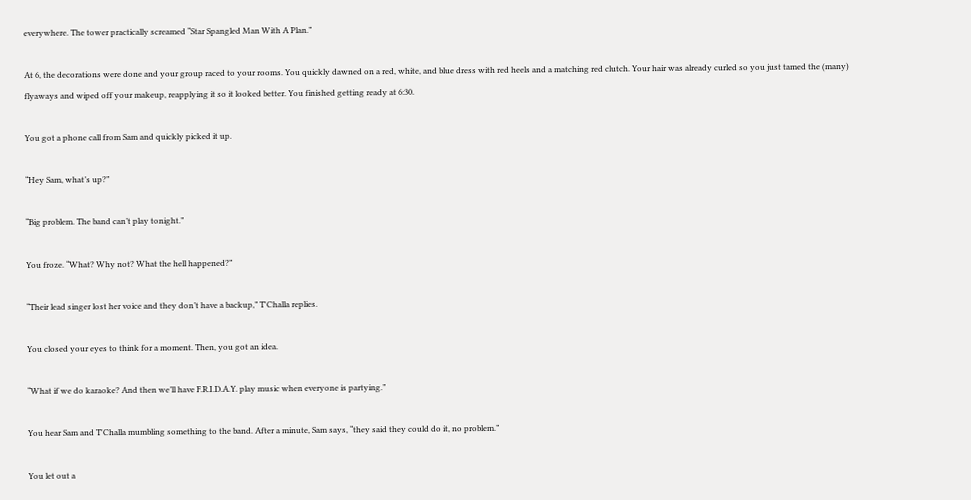everywhere. The tower practically screamed “Star Spangled Man With A Plan.”

At 6, the decorations were done and your group raced to your rooms. You quickly dawned on a red, white, and blue dress with red heels and a matching red clutch. Your hair was already curled so you just tamed the (many) flyaways and wiped off your makeup, reapplying it so it looked better. You finished getting ready at 6:30.

You got a phone call from Sam and quickly picked it up.

“Hey Sam, what’s up?”

“Big problem. The band can’t play tonight.”

You froze. “What? Why not? What the hell happened?”

“Their lead singer lost her voice and they don’t have a backup,” T'Challa replies.

You closed your eyes to think for a moment. Then, you got an idea.

“What if we do karaoke? And then we’ll have F.R.I.D.A.Y. play music when everyone is partying.”

You hear Sam and T'Challa mumbling something to the band. After a minute, Sam says, “they said they could do it, no problem.”

You let out a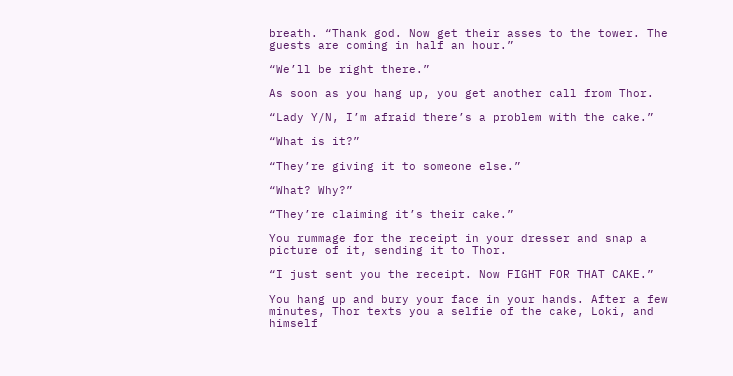breath. “Thank god. Now get their asses to the tower. The guests are coming in half an hour.”

“We’ll be right there.”

As soon as you hang up, you get another call from Thor.

“Lady Y/N, I’m afraid there’s a problem with the cake.”

“What is it?”

“They’re giving it to someone else.”

“What? Why?”

“They’re claiming it’s their cake.”

You rummage for the receipt in your dresser and snap a picture of it, sending it to Thor.

“I just sent you the receipt. Now FIGHT FOR THAT CAKE.”

You hang up and bury your face in your hands. After a few minutes, Thor texts you a selfie of the cake, Loki, and himself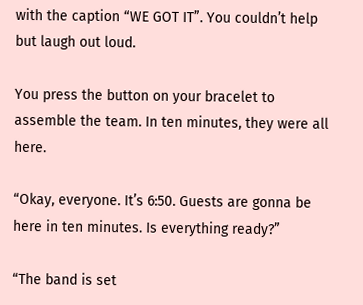with the caption “WE GOT IT”. You couldn’t help but laugh out loud.

You press the button on your bracelet to assemble the team. In ten minutes, they were all here.

“Okay, everyone. It’s 6:50. Guests are gonna be here in ten minutes. Is everything ready?”

“The band is set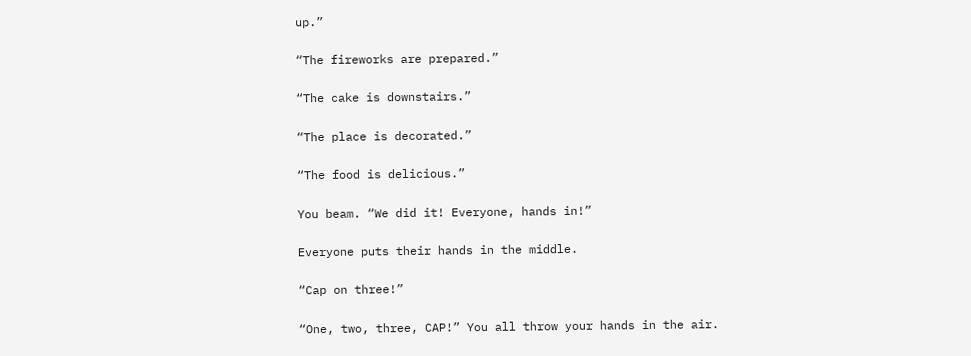up.”

“The fireworks are prepared.”

“The cake is downstairs.”

“The place is decorated.”

“The food is delicious.”

You beam. “We did it! Everyone, hands in!”

Everyone puts their hands in the middle.

“Cap on three!”

“One, two, three, CAP!” You all throw your hands in the air.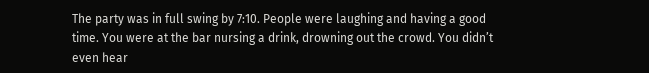The party was in full swing by 7:10. People were laughing and having a good time. You were at the bar nursing a drink, drowning out the crowd. You didn’t even hear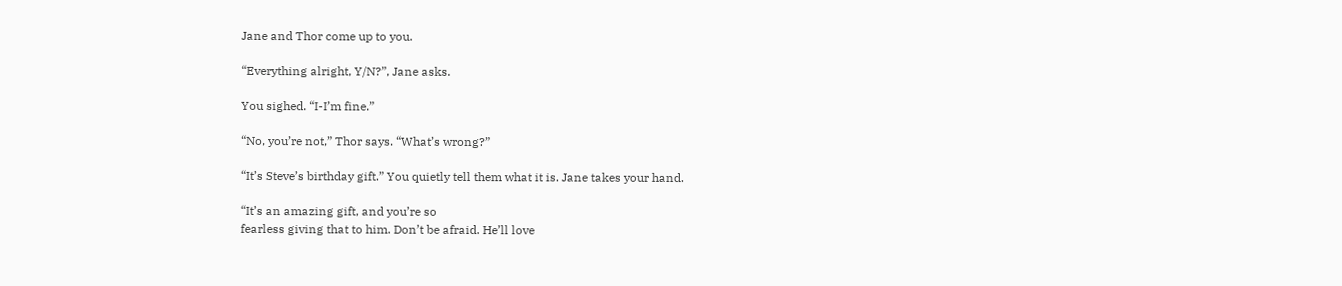Jane and Thor come up to you.

“Everything alright, Y/N?”, Jane asks.

You sighed. “I-I’m fine.”

“No, you’re not,” Thor says. “What’s wrong?”

“It’s Steve’s birthday gift.” You quietly tell them what it is. Jane takes your hand.

“It’s an amazing gift, and you’re so
fearless giving that to him. Don’t be afraid. He’ll love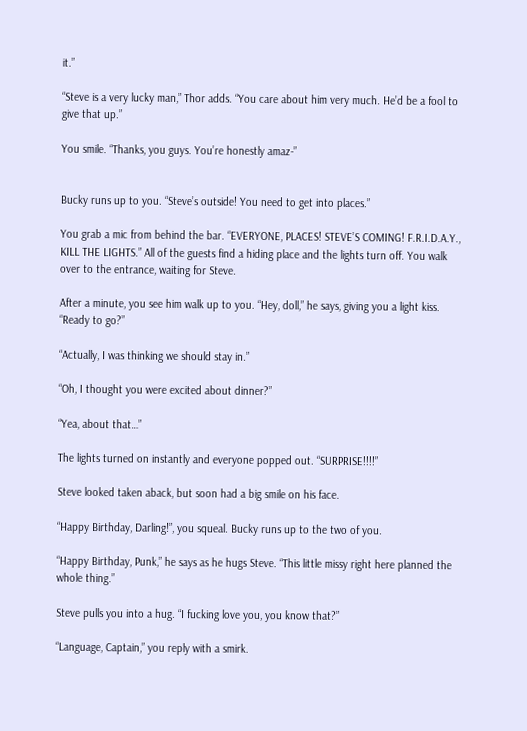it.”

“Steve is a very lucky man,” Thor adds. “You care about him very much. He’d be a fool to give that up.”

You smile. “Thanks, you guys. You’re honestly amaz-”


Bucky runs up to you. “Steve’s outside! You need to get into places.”

You grab a mic from behind the bar. “EVERYONE, PLACES! STEVE’S COMING! F.R.I.D.A.Y., KILL THE LIGHTS.” All of the guests find a hiding place and the lights turn off. You walk over to the entrance, waiting for Steve.

After a minute, you see him walk up to you. “Hey, doll,” he says, giving you a light kiss. “Ready to go?”

“Actually, I was thinking we should stay in.”

“Oh, I thought you were excited about dinner?”

“Yea, about that…”

The lights turned on instantly and everyone popped out. “SURPRISE!!!!”

Steve looked taken aback, but soon had a big smile on his face.

“Happy Birthday, Darling!”, you squeal. Bucky runs up to the two of you.

“Happy Birthday, Punk,” he says as he hugs Steve. “This little missy right here planned the whole thing.”

Steve pulls you into a hug. “I fucking love you, you know that?”

“Language, Captain,” you reply with a smirk.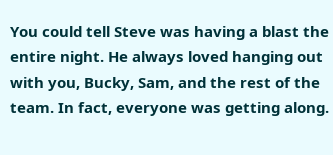You could tell Steve was having a blast the entire night. He always loved hanging out with you, Bucky, Sam, and the rest of the team. In fact, everyone was getting along.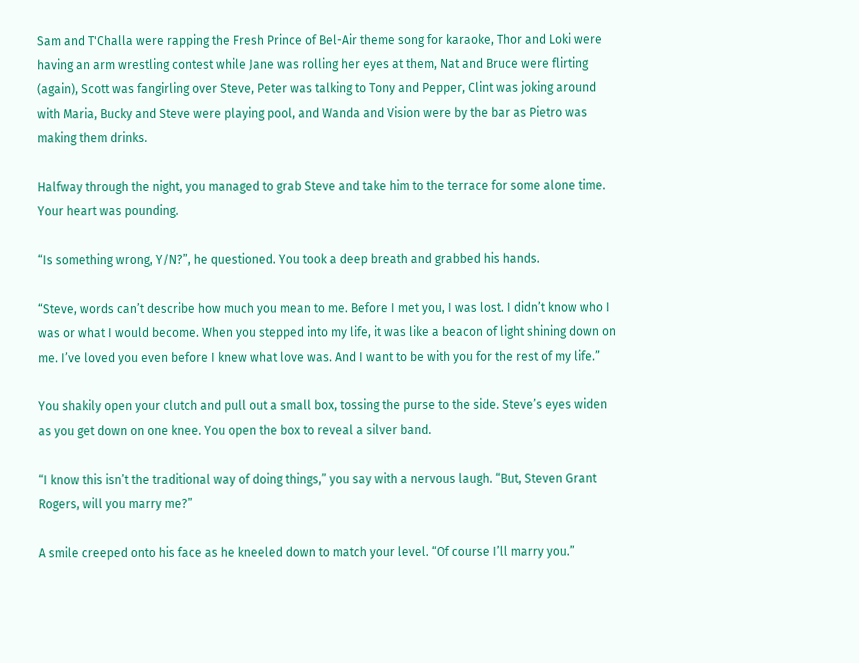Sam and T'Challa were rapping the Fresh Prince of Bel-Air theme song for karaoke, Thor and Loki were having an arm wrestling contest while Jane was rolling her eyes at them, Nat and Bruce were flirting (again), Scott was fangirling over Steve, Peter was talking to Tony and Pepper, Clint was joking around with Maria, Bucky and Steve were playing pool, and Wanda and Vision were by the bar as Pietro was making them drinks.

Halfway through the night, you managed to grab Steve and take him to the terrace for some alone time. Your heart was pounding.

“Is something wrong, Y/N?”, he questioned. You took a deep breath and grabbed his hands.

“Steve, words can’t describe how much you mean to me. Before I met you, I was lost. I didn’t know who I was or what I would become. When you stepped into my life, it was like a beacon of light shining down on me. I’ve loved you even before I knew what love was. And I want to be with you for the rest of my life.”

You shakily open your clutch and pull out a small box, tossing the purse to the side. Steve’s eyes widen as you get down on one knee. You open the box to reveal a silver band.

“I know this isn’t the traditional way of doing things,” you say with a nervous laugh. “But, Steven Grant Rogers, will you marry me?”

A smile creeped onto his face as he kneeled down to match your level. “Of course I’ll marry you.”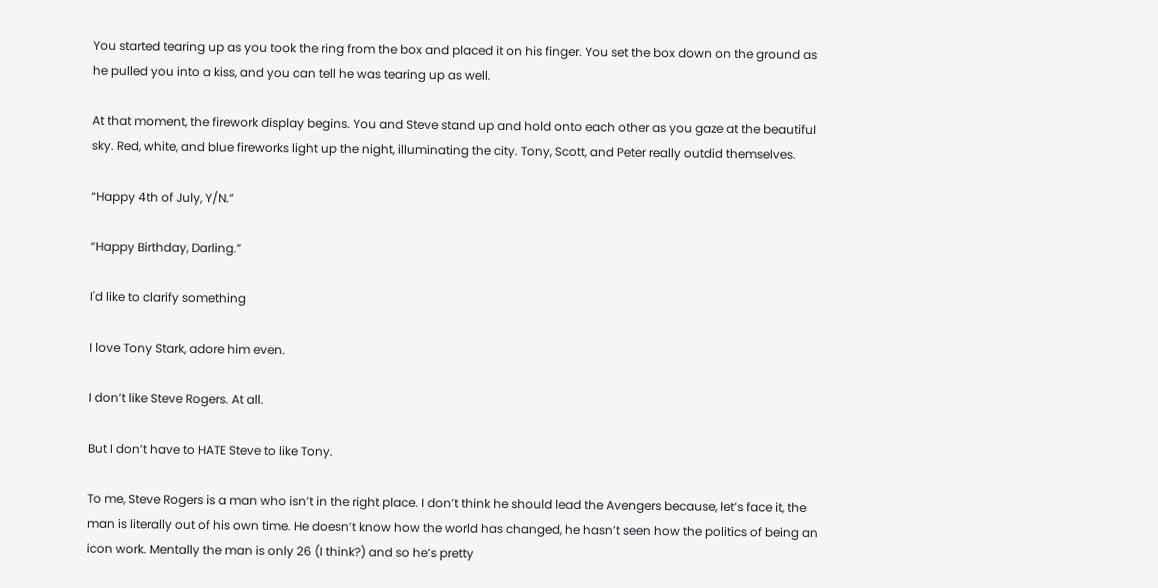You started tearing up as you took the ring from the box and placed it on his finger. You set the box down on the ground as he pulled you into a kiss, and you can tell he was tearing up as well.

At that moment, the firework display begins. You and Steve stand up and hold onto each other as you gaze at the beautiful sky. Red, white, and blue fireworks light up the night, illuminating the city. Tony, Scott, and Peter really outdid themselves.

“Happy 4th of July, Y/N.”

“Happy Birthday, Darling.”

I'd like to clarify something

I love Tony Stark, adore him even.

I don’t like Steve Rogers. At all.

But I don’t have to HATE Steve to like Tony.

To me, Steve Rogers is a man who isn’t in the right place. I don’t think he should lead the Avengers because, let’s face it, the man is literally out of his own time. He doesn’t know how the world has changed, he hasn’t seen how the politics of being an icon work. Mentally the man is only 26 (I think?) and so he’s pretty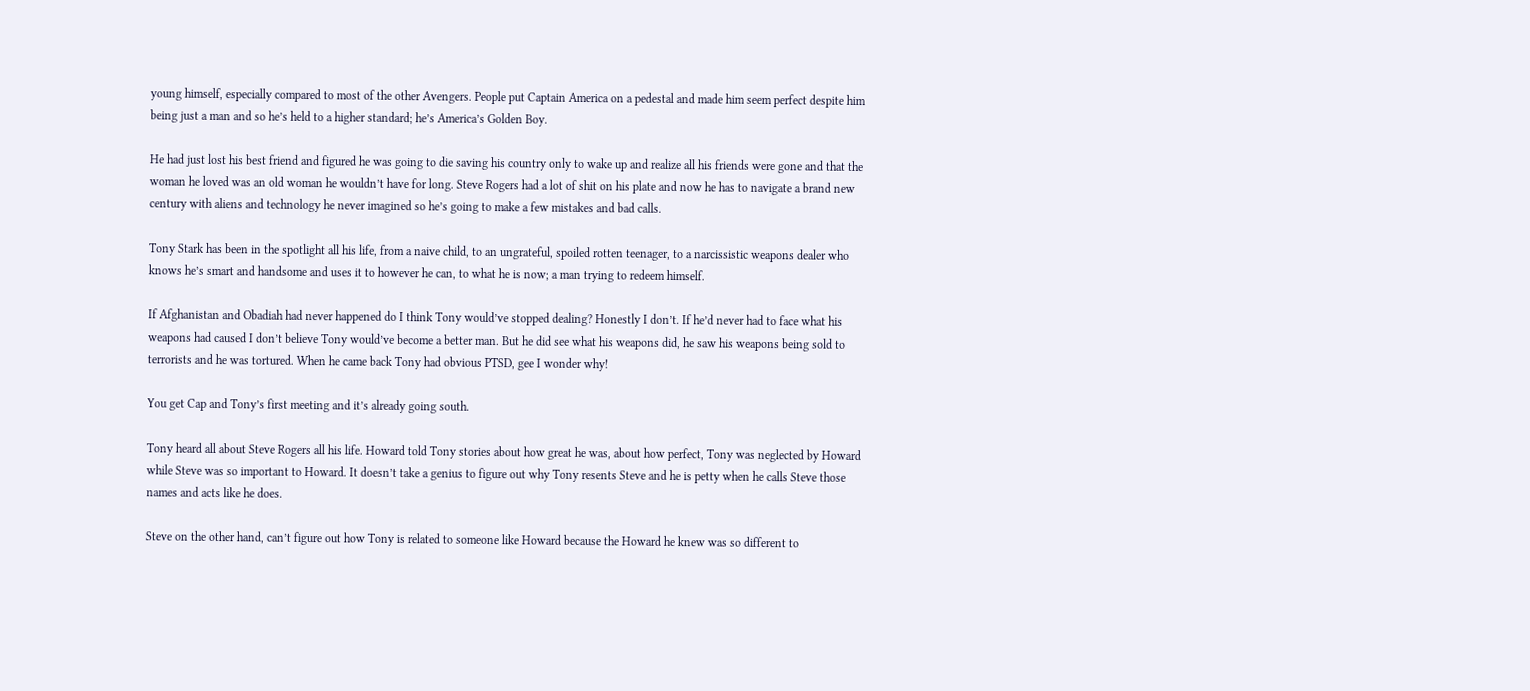young himself, especially compared to most of the other Avengers. People put Captain America on a pedestal and made him seem perfect despite him being just a man and so he’s held to a higher standard; he’s America’s Golden Boy.

He had just lost his best friend and figured he was going to die saving his country only to wake up and realize all his friends were gone and that the woman he loved was an old woman he wouldn’t have for long. Steve Rogers had a lot of shit on his plate and now he has to navigate a brand new century with aliens and technology he never imagined so he’s going to make a few mistakes and bad calls.

Tony Stark has been in the spotlight all his life, from a naive child, to an ungrateful, spoiled rotten teenager, to a narcissistic weapons dealer who knows he’s smart and handsome and uses it to however he can, to what he is now; a man trying to redeem himself.

If Afghanistan and Obadiah had never happened do I think Tony would’ve stopped dealing? Honestly I don’t. If he’d never had to face what his weapons had caused I don’t believe Tony would’ve become a better man. But he did see what his weapons did, he saw his weapons being sold to terrorists and he was tortured. When he came back Tony had obvious PTSD, gee I wonder why!

You get Cap and Tony’s first meeting and it’s already going south.

Tony heard all about Steve Rogers all his life. Howard told Tony stories about how great he was, about how perfect, Tony was neglected by Howard while Steve was so important to Howard. It doesn’t take a genius to figure out why Tony resents Steve and he is petty when he calls Steve those names and acts like he does.

Steve on the other hand, can’t figure out how Tony is related to someone like Howard because the Howard he knew was so different to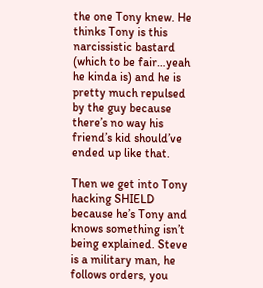the one Tony knew. He thinks Tony is this narcissistic bastard (which to be fair…yeah he kinda is) and he is pretty much repulsed by the guy because there’s no way his friend’s kid should’ve ended up like that.

Then we get into Tony hacking SHIELD because he’s Tony and knows something isn’t being explained. Steve is a military man, he follows orders, you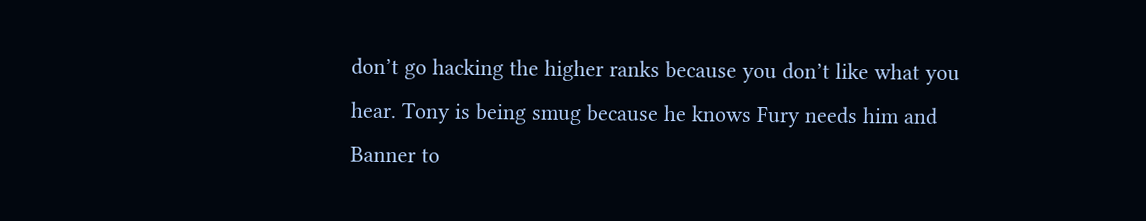don’t go hacking the higher ranks because you don’t like what you hear. Tony is being smug because he knows Fury needs him and Banner to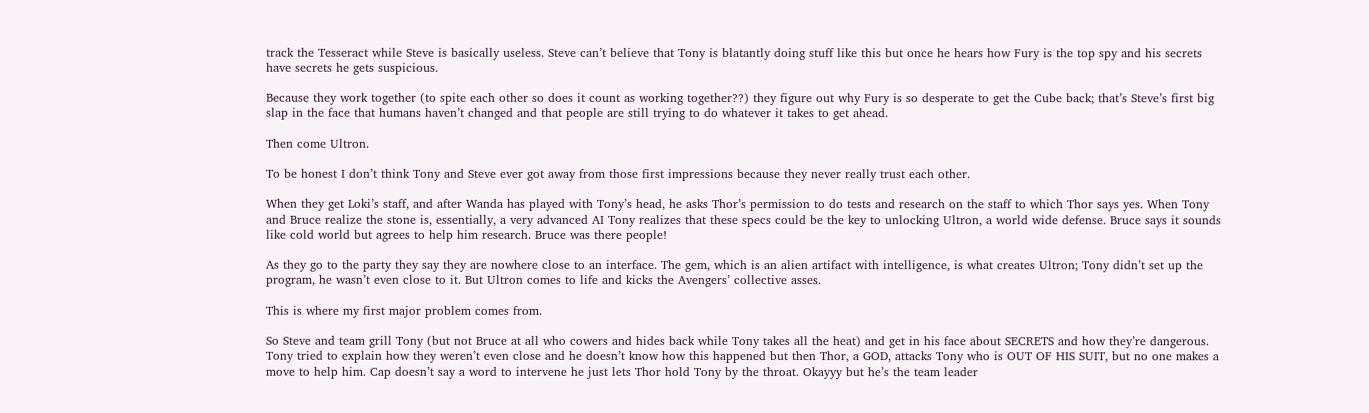track the Tesseract while Steve is basically useless. Steve can’t believe that Tony is blatantly doing stuff like this but once he hears how Fury is the top spy and his secrets have secrets he gets suspicious.

Because they work together (to spite each other so does it count as working together??) they figure out why Fury is so desperate to get the Cube back; that’s Steve’s first big slap in the face that humans haven’t changed and that people are still trying to do whatever it takes to get ahead.

Then come Ultron.

To be honest I don’t think Tony and Steve ever got away from those first impressions because they never really trust each other.

When they get Loki’s staff, and after Wanda has played with Tony’s head, he asks Thor’s permission to do tests and research on the staff to which Thor says yes. When Tony and Bruce realize the stone is, essentially, a very advanced AI Tony realizes that these specs could be the key to unlocking Ultron, a world wide defense. Bruce says it sounds like cold world but agrees to help him research. Bruce was there people!

As they go to the party they say they are nowhere close to an interface. The gem, which is an alien artifact with intelligence, is what creates Ultron; Tony didn’t set up the program, he wasn’t even close to it. But Ultron comes to life and kicks the Avengers’ collective asses.

This is where my first major problem comes from.

So Steve and team grill Tony (but not Bruce at all who cowers and hides back while Tony takes all the heat) and get in his face about SECRETS and how they’re dangerous. Tony tried to explain how they weren’t even close and he doesn’t know how this happened but then Thor, a GOD, attacks Tony who is OUT OF HIS SUIT, but no one makes a move to help him. Cap doesn’t say a word to intervene he just lets Thor hold Tony by the throat. Okayyy but he’s the team leader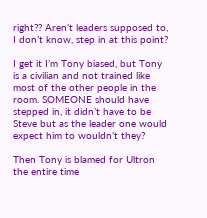right?? Aren’t leaders supposed to, I don’t know, step in at this point?

I get it I’m Tony biased, but Tony is a civilian and not trained like most of the other people in the room. SOMEONE should have stepped in, it didn’t have to be Steve but as the leader one would expect him to wouldn’t they?

Then Tony is blamed for Ultron the entire time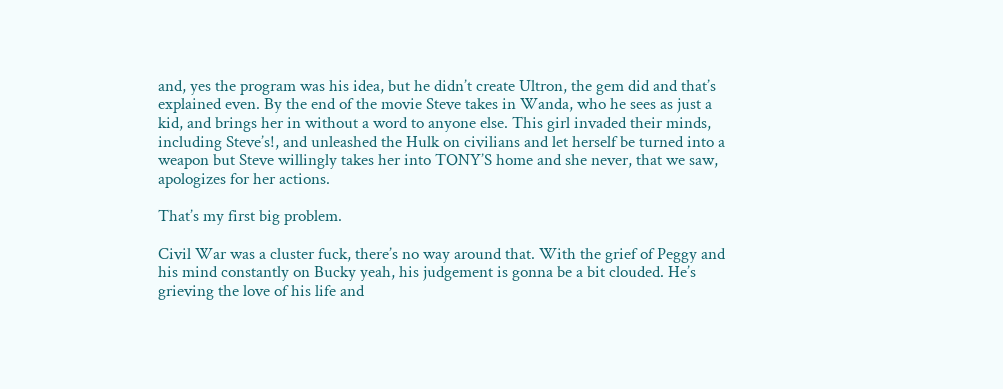and, yes the program was his idea, but he didn’t create Ultron, the gem did and that’s explained even. By the end of the movie Steve takes in Wanda, who he sees as just a kid, and brings her in without a word to anyone else. This girl invaded their minds, including Steve’s!, and unleashed the Hulk on civilians and let herself be turned into a weapon but Steve willingly takes her into TONY’S home and she never, that we saw, apologizes for her actions.

That’s my first big problem.

Civil War was a cluster fuck, there’s no way around that. With the grief of Peggy and his mind constantly on Bucky yeah, his judgement is gonna be a bit clouded. He’s grieving the love of his life and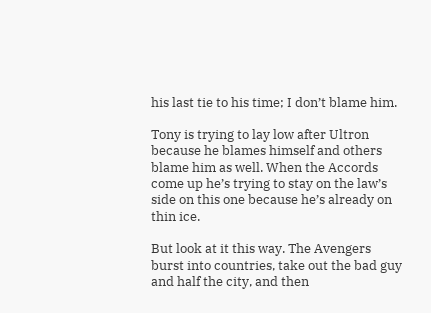his last tie to his time; I don’t blame him.

Tony is trying to lay low after Ultron because he blames himself and others blame him as well. When the Accords come up he’s trying to stay on the law’s side on this one because he’s already on thin ice.

But look at it this way. The Avengers burst into countries, take out the bad guy and half the city, and then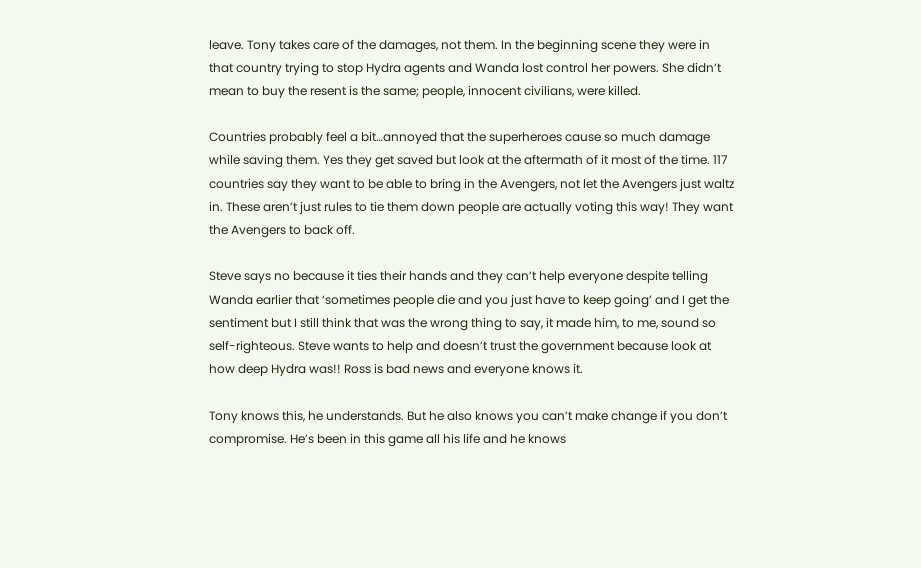leave. Tony takes care of the damages, not them. In the beginning scene they were in that country trying to stop Hydra agents and Wanda lost control her powers. She didn’t mean to buy the resent is the same; people, innocent civilians, were killed.

Countries probably feel a bit…annoyed that the superheroes cause so much damage while saving them. Yes they get saved but look at the aftermath of it most of the time. 117 countries say they want to be able to bring in the Avengers, not let the Avengers just waltz in. These aren’t just rules to tie them down people are actually voting this way! They want the Avengers to back off.

Steve says no because it ties their hands and they can’t help everyone despite telling Wanda earlier that ‘sometimes people die and you just have to keep going’ and I get the sentiment but I still think that was the wrong thing to say, it made him, to me, sound so self-righteous. Steve wants to help and doesn’t trust the government because look at how deep Hydra was!! Ross is bad news and everyone knows it.

Tony knows this, he understands. But he also knows you can’t make change if you don’t compromise. He’s been in this game all his life and he knows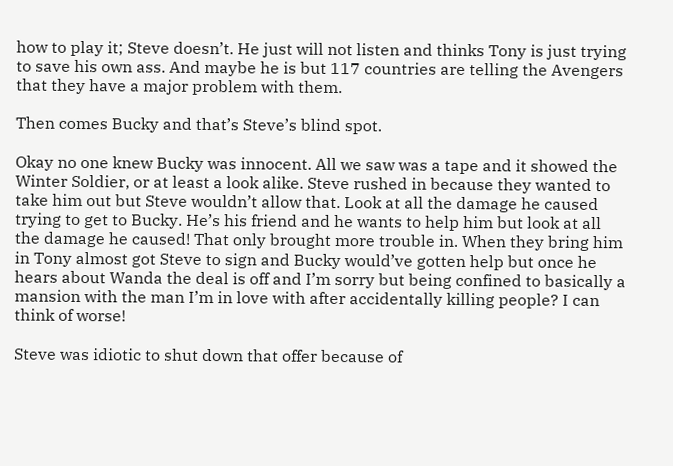how to play it; Steve doesn’t. He just will not listen and thinks Tony is just trying to save his own ass. And maybe he is but 117 countries are telling the Avengers that they have a major problem with them.

Then comes Bucky and that’s Steve’s blind spot.

Okay no one knew Bucky was innocent. All we saw was a tape and it showed the Winter Soldier, or at least a look alike. Steve rushed in because they wanted to take him out but Steve wouldn’t allow that. Look at all the damage he caused trying to get to Bucky. He’s his friend and he wants to help him but look at all the damage he caused! That only brought more trouble in. When they bring him in Tony almost got Steve to sign and Bucky would’ve gotten help but once he hears about Wanda the deal is off and I’m sorry but being confined to basically a mansion with the man I’m in love with after accidentally killing people? I can think of worse!

Steve was idiotic to shut down that offer because of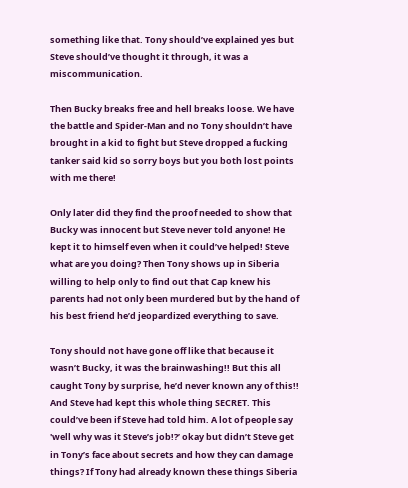something like that. Tony should’ve explained yes but Steve should’ve thought it through, it was a miscommunication.

Then Bucky breaks free and hell breaks loose. We have the battle and Spider-Man and no Tony shouldn’t have brought in a kid to fight but Steve dropped a fucking tanker said kid so sorry boys but you both lost points with me there!

Only later did they find the proof needed to show that Bucky was innocent but Steve never told anyone! He kept it to himself even when it could’ve helped! Steve what are you doing? Then Tony shows up in Siberia willing to help only to find out that Cap knew his parents had not only been murdered but by the hand of his best friend he’d jeopardized everything to save.

Tony should not have gone off like that because it wasn’t Bucky, it was the brainwashing!! But this all caught Tony by surprise, he’d never known any of this!! And Steve had kept this whole thing SECRET. This could’ve been if Steve had told him. A lot of people say 'well why was it Steve’s job!?’ okay but didn’t Steve get in Tony’s face about secrets and how they can damage things? If Tony had already known these things Siberia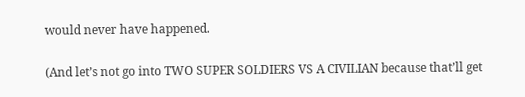would never have happened.

(And let’s not go into TWO SUPER SOLDIERS VS A CIVILIAN because that’ll get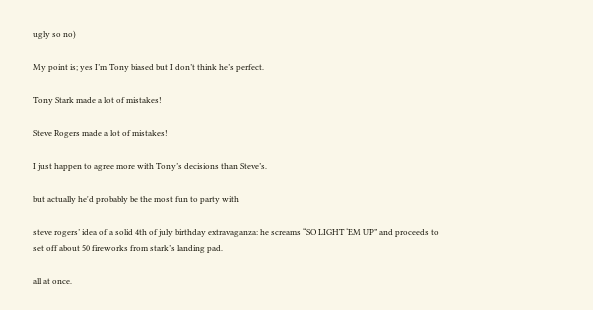ugly so no)

My point is; yes I’m Tony biased but I don’t think he’s perfect.

Tony Stark made a lot of mistakes!

Steve Rogers made a lot of mistakes!

I just happen to agree more with Tony’s decisions than Steve’s.

but actually he'd probably be the most fun to party with

steve rogers’ idea of a solid 4th of july birthday extravaganza: he screams “SO LIGHT ‘EM UP” and proceeds to set off about 50 fireworks from stark’s landing pad.

all at once.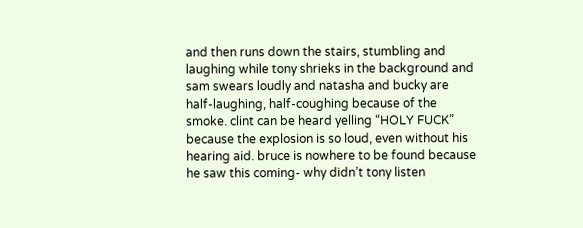and then runs down the stairs, stumbling and laughing while tony shrieks in the background and sam swears loudly and natasha and bucky are half-laughing, half-coughing because of the smoke. clint can be heard yelling “HOLY FUCK” because the explosion is so loud, even without his hearing aid. bruce is nowhere to be found because he saw this coming- why didn’t tony listen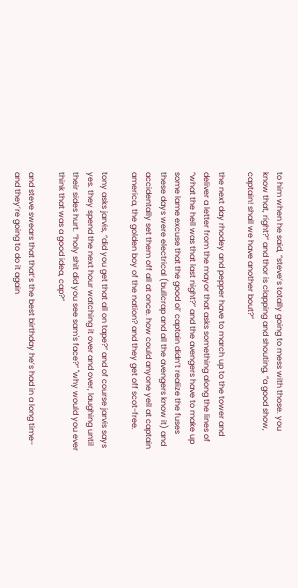to him when he said, “steve’s totally going to mess with those. you know that, right?” and thor is clapping and shouting, “a good show, captain! shall we have another bout?”

the next day rhodey and pepper have to march up to the tower and deliver a letter from the mayor that asks something along the lines of “what the hell was that last night?” and the avengers have to make up some lame excuse that the good ol’ captain didn’t realize the fuses these days were electrical (bullcrap and all the avengers know it) and accidentally set them off all at once. how could anyone yell at captain america, the golden boy of the nation? and they get off scot-free.

tony asks jarvis, “did you get that all on tape?” and of course jarvis says yes. they spend the next hour watching it over and over, laughing until their sides hurt. “holy shit did you see sam's face?” "why would you ever think that was a good idea, cap?“

and steve swears that that’s the best birthday he’s had in a long time- and they’re going to do it again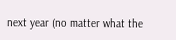next year (no matter what the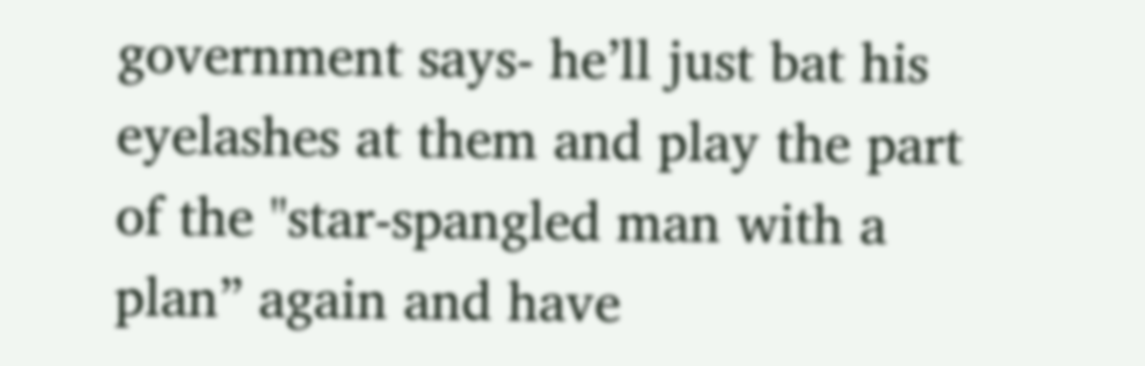government says- he’ll just bat his eyelashes at them and play the part of the "star-spangled man with a plan” again and have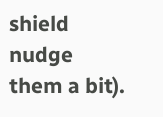shield nudge them a bit).